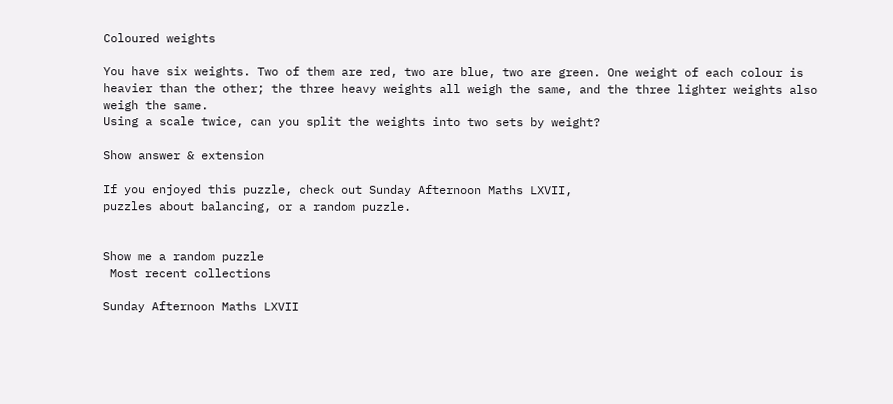Coloured weights

You have six weights. Two of them are red, two are blue, two are green. One weight of each colour is heavier than the other; the three heavy weights all weigh the same, and the three lighter weights also weigh the same.
Using a scale twice, can you split the weights into two sets by weight?

Show answer & extension

If you enjoyed this puzzle, check out Sunday Afternoon Maths LXVII,
puzzles about balancing, or a random puzzle.


Show me a random puzzle
 Most recent collections

Sunday Afternoon Maths LXVII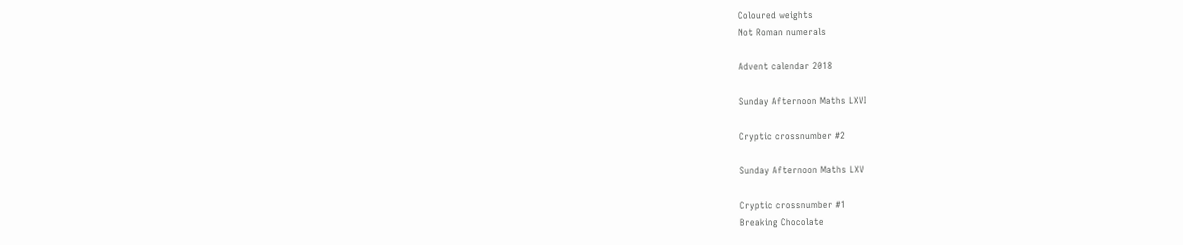Coloured weights
Not Roman numerals

Advent calendar 2018

Sunday Afternoon Maths LXVI

Cryptic crossnumber #2

Sunday Afternoon Maths LXV

Cryptic crossnumber #1
Breaking Chocolate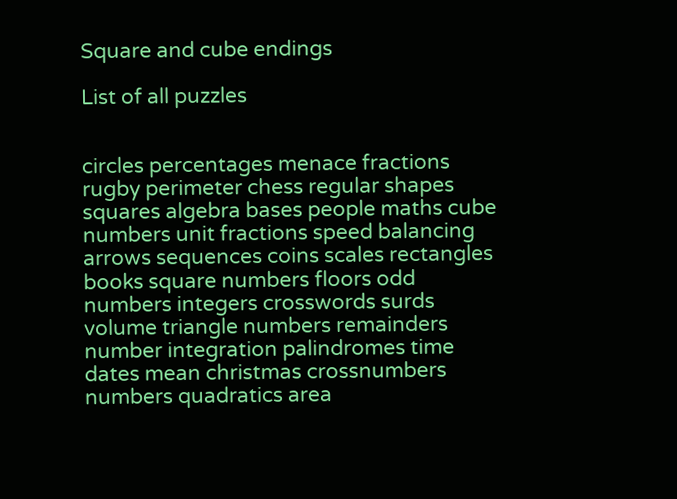Square and cube endings

List of all puzzles


circles percentages menace fractions rugby perimeter chess regular shapes squares algebra bases people maths cube numbers unit fractions speed balancing arrows sequences coins scales rectangles books square numbers floors odd numbers integers crosswords surds volume triangle numbers remainders number integration palindromes time dates mean christmas crossnumbers numbers quadratics area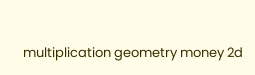multiplication geometry money 2d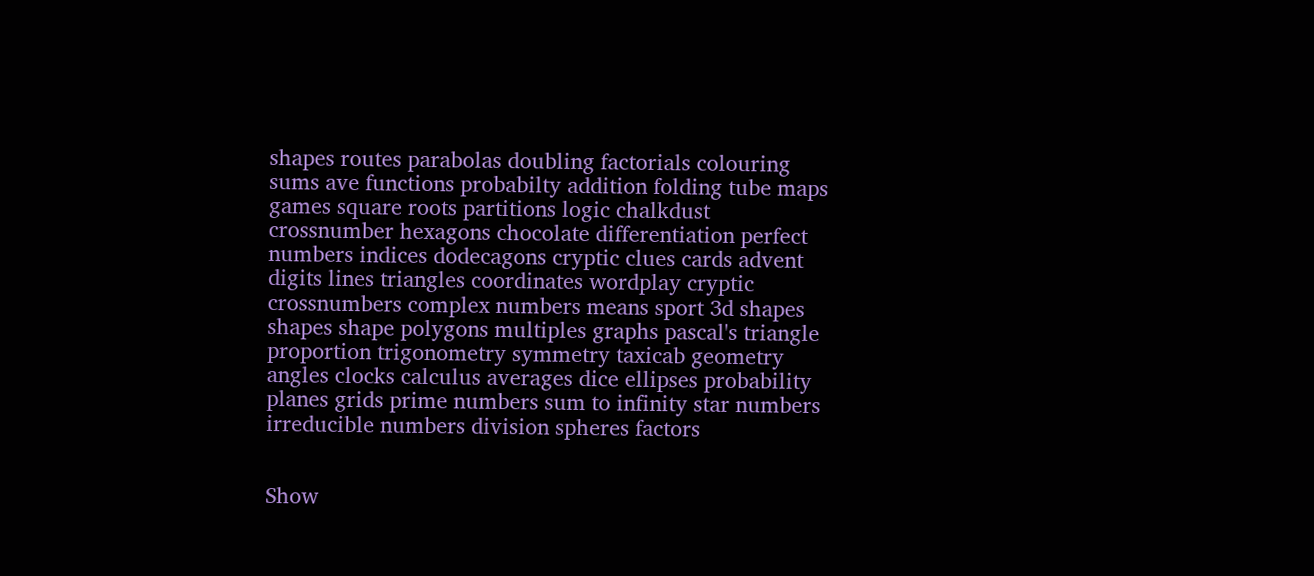shapes routes parabolas doubling factorials colouring sums ave functions probabilty addition folding tube maps games square roots partitions logic chalkdust crossnumber hexagons chocolate differentiation perfect numbers indices dodecagons cryptic clues cards advent digits lines triangles coordinates wordplay cryptic crossnumbers complex numbers means sport 3d shapes shapes shape polygons multiples graphs pascal's triangle proportion trigonometry symmetry taxicab geometry angles clocks calculus averages dice ellipses probability planes grids prime numbers sum to infinity star numbers irreducible numbers division spheres factors


Show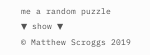me a random puzzle
▼ show ▼
© Matthew Scroggs 2019